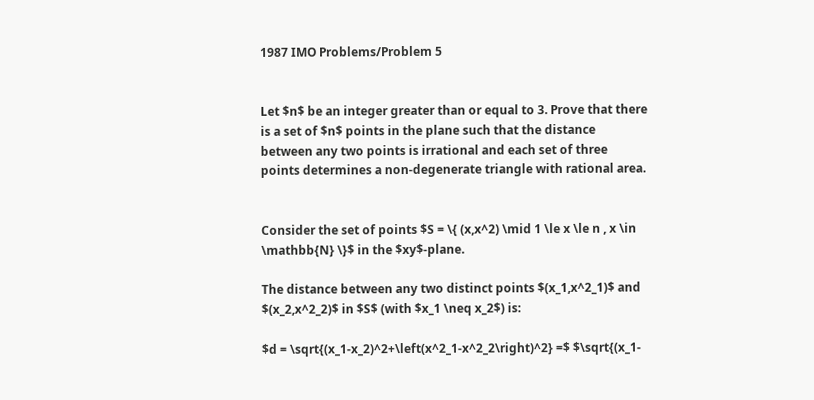1987 IMO Problems/Problem 5


Let $n$ be an integer greater than or equal to 3. Prove that there is a set of $n$ points in the plane such that the distance between any two points is irrational and each set of three points determines a non-degenerate triangle with rational area.


Consider the set of points $S = \{ (x,x^2) \mid 1 \le x \le n , x \in \mathbb{N} \}$ in the $xy$-plane.

The distance between any two distinct points $(x_1,x^2_1)$ and $(x_2,x^2_2)$ in $S$ (with $x_1 \neq x_2$) is:

$d = \sqrt{(x_1-x_2)^2+\left(x^2_1-x^2_2\right)^2} =$ $\sqrt{(x_1-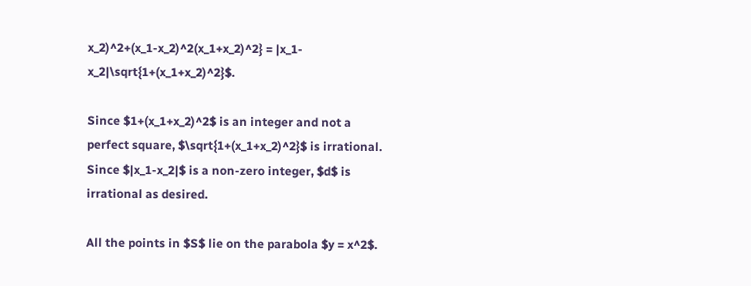x_2)^2+(x_1-x_2)^2(x_1+x_2)^2} = |x_1-x_2|\sqrt{1+(x_1+x_2)^2}$.

Since $1+(x_1+x_2)^2$ is an integer and not a perfect square, $\sqrt{1+(x_1+x_2)^2}$ is irrational. Since $|x_1-x_2|$ is a non-zero integer, $d$ is irrational as desired.

All the points in $S$ lie on the parabola $y = x^2$.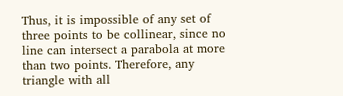Thus, it is impossible of any set of three points to be collinear, since no line can intersect a parabola at more than two points. Therefore, any triangle with all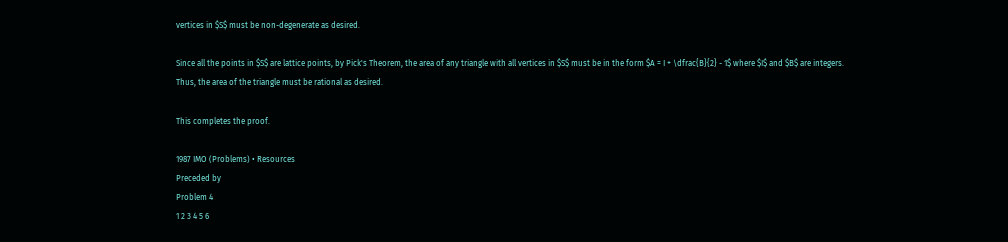vertices in $S$ must be non-degenerate as desired.

Since all the points in $S$ are lattice points, by Pick's Theorem, the area of any triangle with all vertices in $S$ must be in the form $A = I + \dfrac{B}{2} - 1$ where $I$ and $B$ are integers. Thus, the area of the triangle must be rational as desired.

This completes the proof.

1987 IMO (Problems) • Resources
Preceded by
Problem 4
1 2 3 4 5 6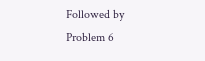Followed by
Problem 6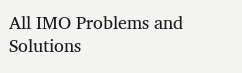All IMO Problems and Solutions